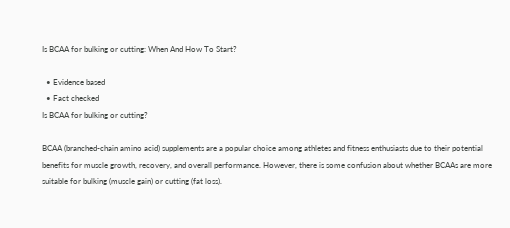Is BCAA for bulking or cutting: When And How To Start?

  • Evidence based
  • Fact checked
Is BCAA for bulking or cutting?

BCAA (branched-chain amino acid) supplements are a popular choice among athletes and fitness enthusiasts due to their potential benefits for muscle growth, recovery, and overall performance. However, there is some confusion about whether BCAAs are more suitable for bulking (muscle gain) or cutting (fat loss).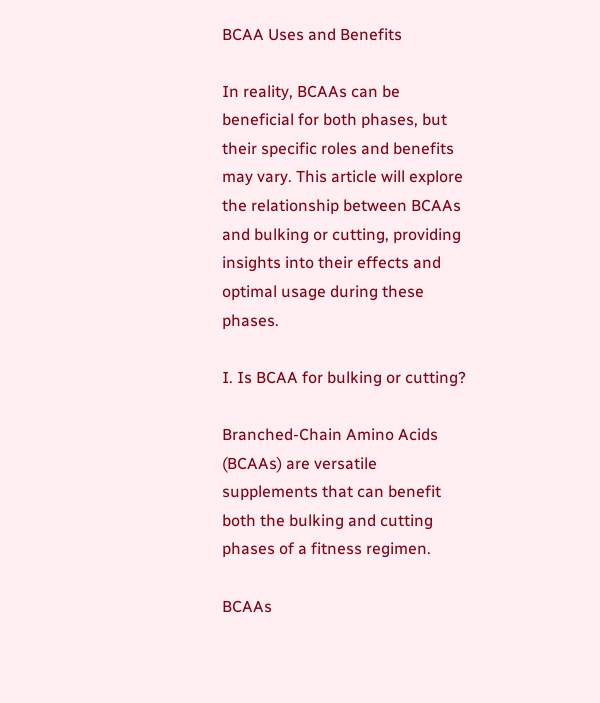BCAA Uses and Benefits

In reality, BCAAs can be beneficial for both phases, but their specific roles and benefits may vary. This article will explore the relationship between BCAAs and bulking or cutting, providing insights into their effects and optimal usage during these phases.

I. Is BCAA for bulking or cutting?

Branched-Chain Amino Acids (BCAAs) are versatile supplements that can benefit both the bulking and cutting phases of a fitness regimen.

BCAAs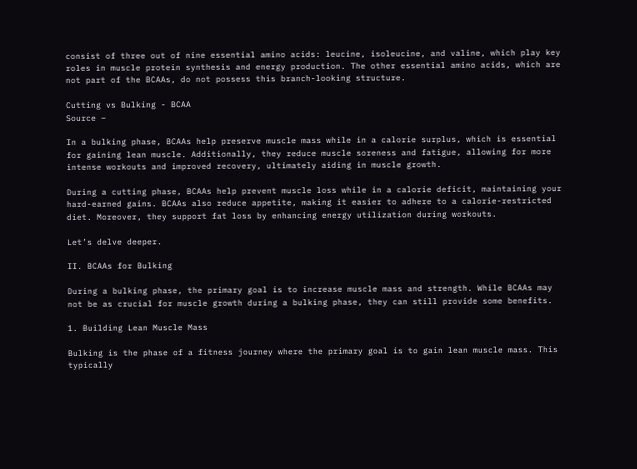consist of three out of nine essential amino acids: leucine, isoleucine, and valine, which play key roles in muscle protein synthesis and energy production. The other essential amino acids, which are not part of the BCAAs, do not possess this branch-looking structure.

Cutting vs Bulking - BCAA
Source –

In a bulking phase, BCAAs help preserve muscle mass while in a calorie surplus, which is essential for gaining lean muscle. Additionally, they reduce muscle soreness and fatigue, allowing for more intense workouts and improved recovery, ultimately aiding in muscle growth.

During a cutting phase, BCAAs help prevent muscle loss while in a calorie deficit, maintaining your hard-earned gains. BCAAs also reduce appetite, making it easier to adhere to a calorie-restricted diet. Moreover, they support fat loss by enhancing energy utilization during workouts.

Let’s delve deeper.

II. BCAAs for Bulking

During a bulking phase, the primary goal is to increase muscle mass and strength. While BCAAs may not be as crucial for muscle growth during a bulking phase, they can still provide some benefits.

1. Building Lean Muscle Mass

Bulking is the phase of a fitness journey where the primary goal is to gain lean muscle mass. This typically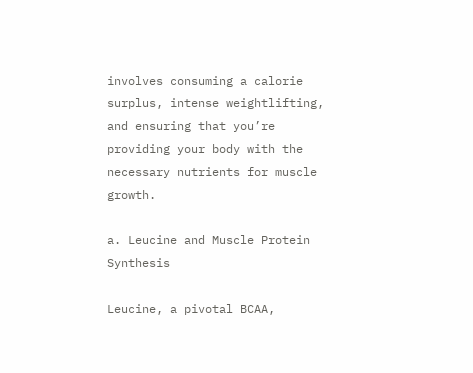involves consuming a calorie surplus, intense weightlifting, and ensuring that you’re providing your body with the necessary nutrients for muscle growth.

a. Leucine and Muscle Protein Synthesis

Leucine, a pivotal BCAA,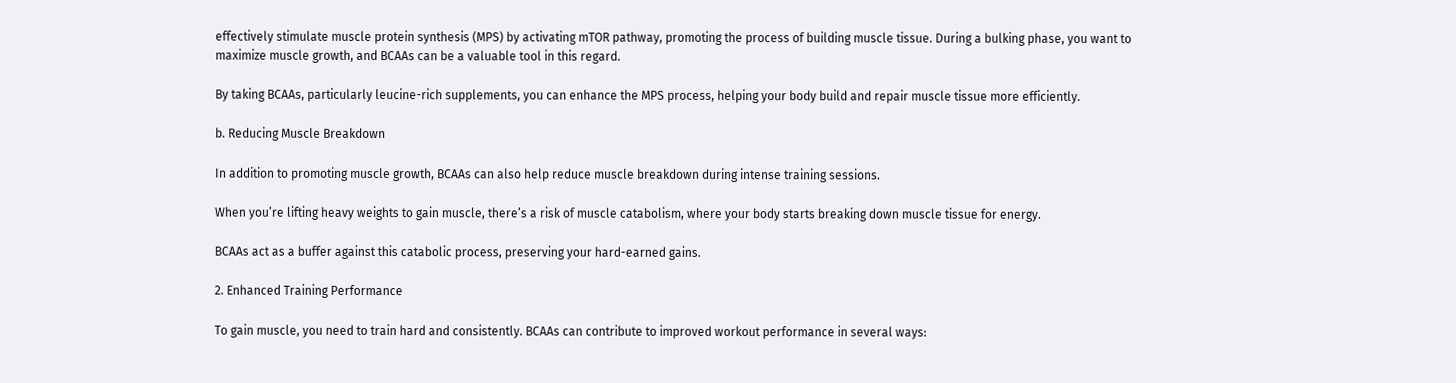effectively stimulate muscle protein synthesis (MPS) by activating mTOR pathway, promoting the process of building muscle tissue. During a bulking phase, you want to maximize muscle growth, and BCAAs can be a valuable tool in this regard.

By taking BCAAs, particularly leucine-rich supplements, you can enhance the MPS process, helping your body build and repair muscle tissue more efficiently.

b. Reducing Muscle Breakdown

In addition to promoting muscle growth, BCAAs can also help reduce muscle breakdown during intense training sessions.

When you’re lifting heavy weights to gain muscle, there’s a risk of muscle catabolism, where your body starts breaking down muscle tissue for energy.

BCAAs act as a buffer against this catabolic process, preserving your hard-earned gains.

2. Enhanced Training Performance

To gain muscle, you need to train hard and consistently. BCAAs can contribute to improved workout performance in several ways: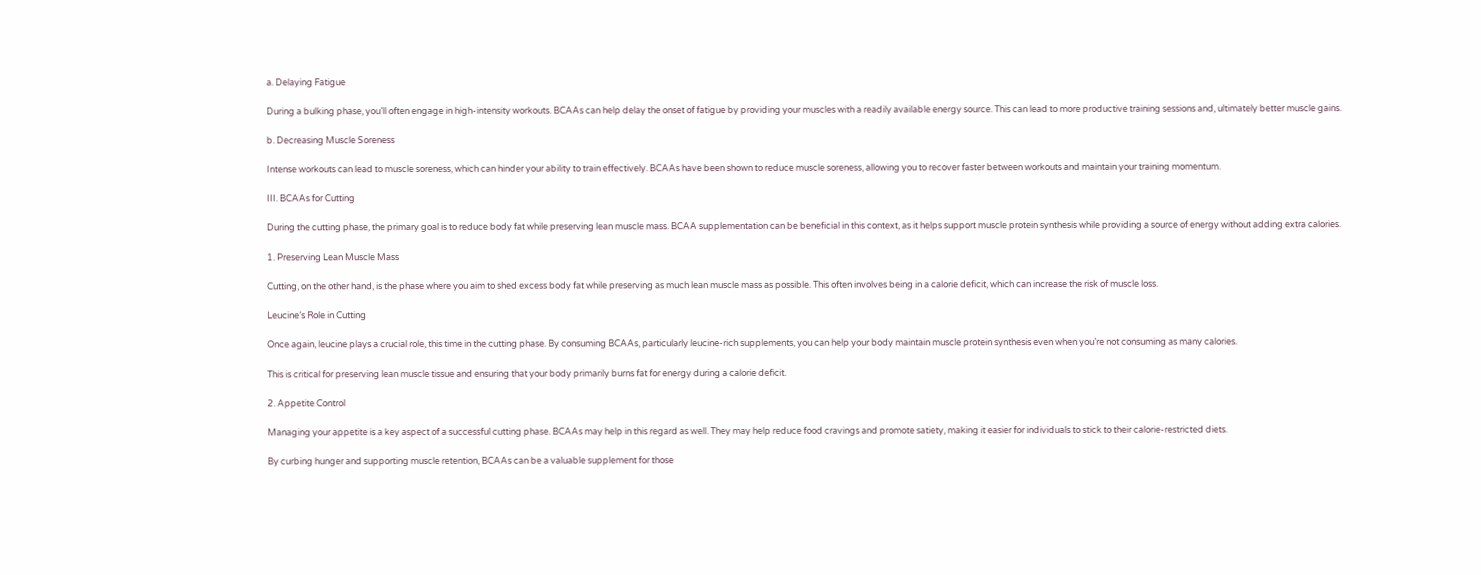a. Delaying Fatigue

During a bulking phase, you’ll often engage in high-intensity workouts. BCAAs can help delay the onset of fatigue by providing your muscles with a readily available energy source. This can lead to more productive training sessions and, ultimately better muscle gains.

b. Decreasing Muscle Soreness

Intense workouts can lead to muscle soreness, which can hinder your ability to train effectively. BCAAs have been shown to reduce muscle soreness, allowing you to recover faster between workouts and maintain your training momentum.

III. BCAAs for Cutting

During the cutting phase, the primary goal is to reduce body fat while preserving lean muscle mass. BCAA supplementation can be beneficial in this context, as it helps support muscle protein synthesis while providing a source of energy without adding extra calories.

1. Preserving Lean Muscle Mass

Cutting, on the other hand, is the phase where you aim to shed excess body fat while preserving as much lean muscle mass as possible. This often involves being in a calorie deficit, which can increase the risk of muscle loss.

Leucine’s Role in Cutting

Once again, leucine plays a crucial role, this time in the cutting phase. By consuming BCAAs, particularly leucine-rich supplements, you can help your body maintain muscle protein synthesis even when you’re not consuming as many calories.

This is critical for preserving lean muscle tissue and ensuring that your body primarily burns fat for energy during a calorie deficit.

2. Appetite Control

Managing your appetite is a key aspect of a successful cutting phase. BCAAs may help in this regard as well. They may help reduce food cravings and promote satiety, making it easier for individuals to stick to their calorie-restricted diets.

By curbing hunger and supporting muscle retention, BCAAs can be a valuable supplement for those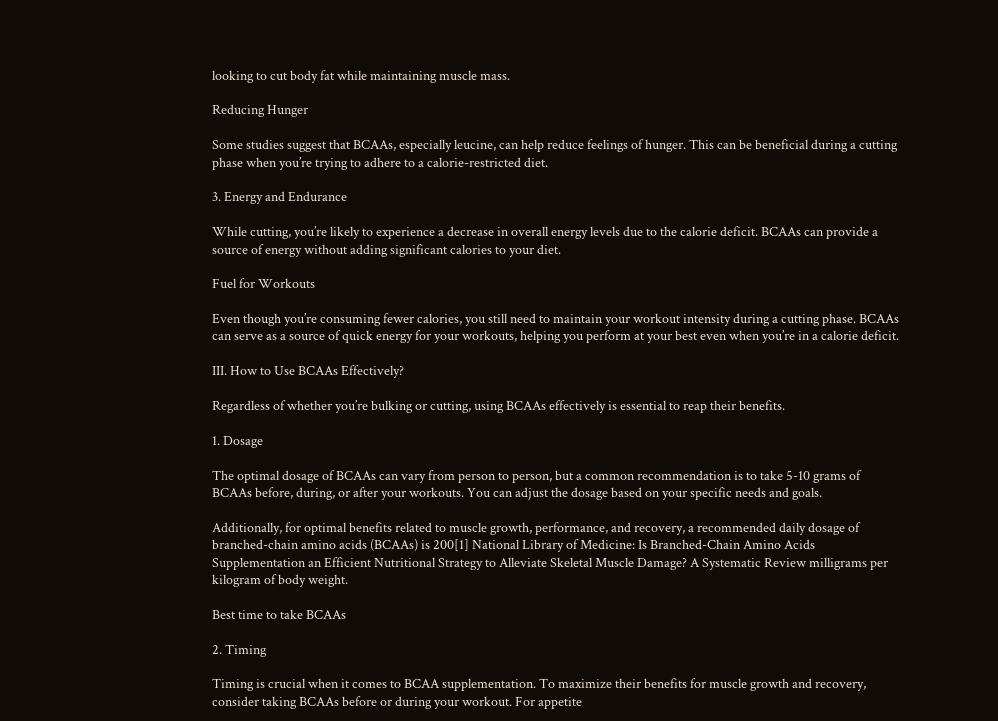looking to cut body fat while maintaining muscle mass.

Reducing Hunger

Some studies suggest that BCAAs, especially leucine, can help reduce feelings of hunger. This can be beneficial during a cutting phase when you’re trying to adhere to a calorie-restricted diet.

3. Energy and Endurance

While cutting, you’re likely to experience a decrease in overall energy levels due to the calorie deficit. BCAAs can provide a source of energy without adding significant calories to your diet.

Fuel for Workouts

Even though you’re consuming fewer calories, you still need to maintain your workout intensity during a cutting phase. BCAAs can serve as a source of quick energy for your workouts, helping you perform at your best even when you’re in a calorie deficit.

III. How to Use BCAAs Effectively?

Regardless of whether you’re bulking or cutting, using BCAAs effectively is essential to reap their benefits.

1. Dosage

The optimal dosage of BCAAs can vary from person to person, but a common recommendation is to take 5-10 grams of BCAAs before, during, or after your workouts. You can adjust the dosage based on your specific needs and goals.

Additionally, for optimal benefits related to muscle growth, performance, and recovery, a recommended daily dosage of branched-chain amino acids (BCAAs) is 200[1] National Library of Medicine: Is Branched-Chain Amino Acids Supplementation an Efficient Nutritional Strategy to Alleviate Skeletal Muscle Damage? A Systematic Review milligrams per kilogram of body weight.

Best time to take BCAAs

2. Timing

Timing is crucial when it comes to BCAA supplementation. To maximize their benefits for muscle growth and recovery, consider taking BCAAs before or during your workout. For appetite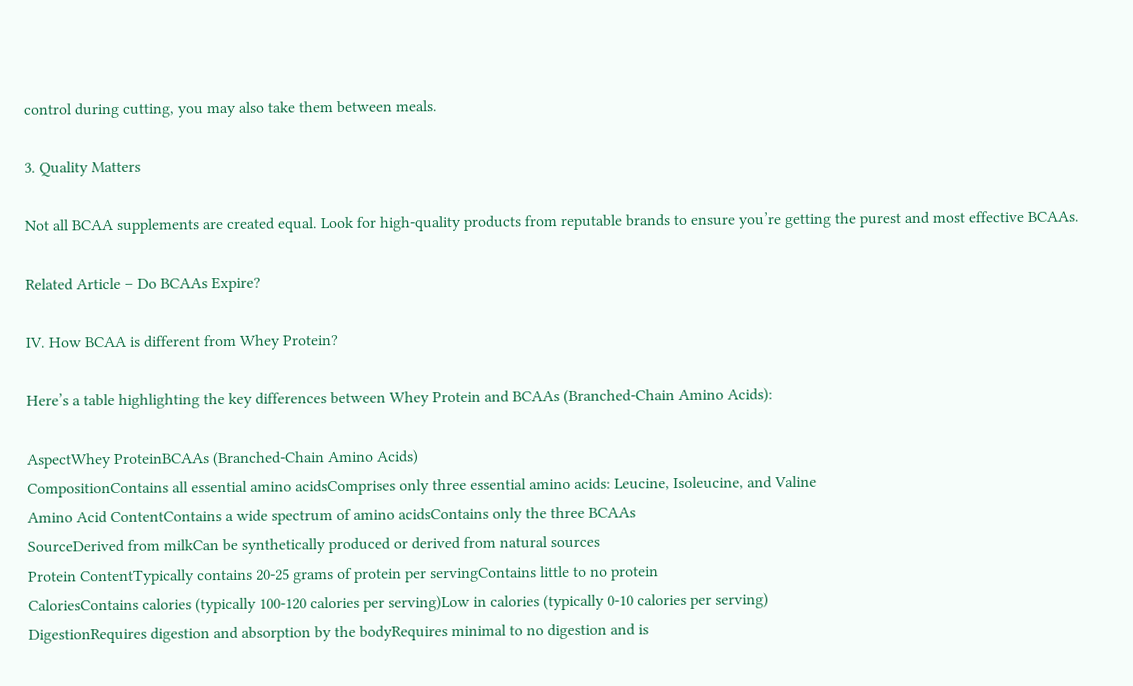control during cutting, you may also take them between meals.

3. Quality Matters

Not all BCAA supplements are created equal. Look for high-quality products from reputable brands to ensure you’re getting the purest and most effective BCAAs.

Related Article – Do BCAAs Expire?

IV. How BCAA is different from Whey Protein?

Here’s a table highlighting the key differences between Whey Protein and BCAAs (Branched-Chain Amino Acids):

AspectWhey ProteinBCAAs (Branched-Chain Amino Acids)
CompositionContains all essential amino acidsComprises only three essential amino acids: Leucine, Isoleucine, and Valine
Amino Acid ContentContains a wide spectrum of amino acidsContains only the three BCAAs
SourceDerived from milkCan be synthetically produced or derived from natural sources
Protein ContentTypically contains 20-25 grams of protein per servingContains little to no protein
CaloriesContains calories (typically 100-120 calories per serving)Low in calories (typically 0-10 calories per serving)
DigestionRequires digestion and absorption by the bodyRequires minimal to no digestion and is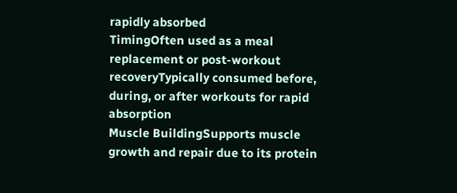rapidly absorbed
TimingOften used as a meal replacement or post-workout recoveryTypically consumed before, during, or after workouts for rapid absorption
Muscle BuildingSupports muscle growth and repair due to its protein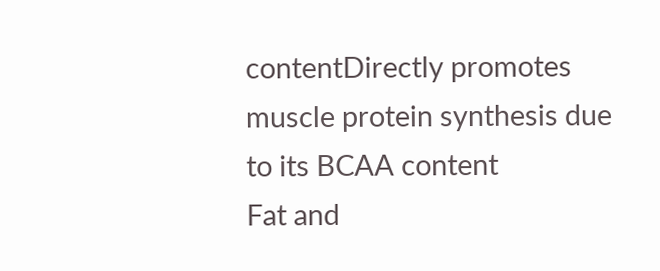contentDirectly promotes muscle protein synthesis due to its BCAA content
Fat and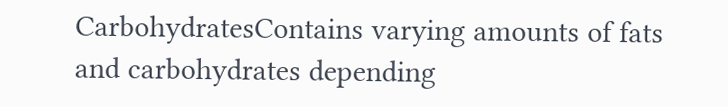CarbohydratesContains varying amounts of fats and carbohydrates depending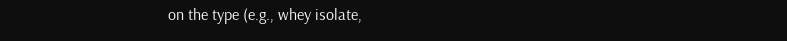on the type (e.g., whey isolate,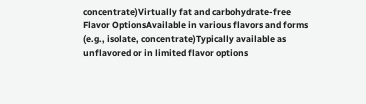concentrate)Virtually fat and carbohydrate-free
Flavor OptionsAvailable in various flavors and forms (e.g., isolate, concentrate)Typically available as unflavored or in limited flavor options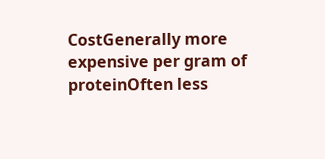CostGenerally more expensive per gram of proteinOften less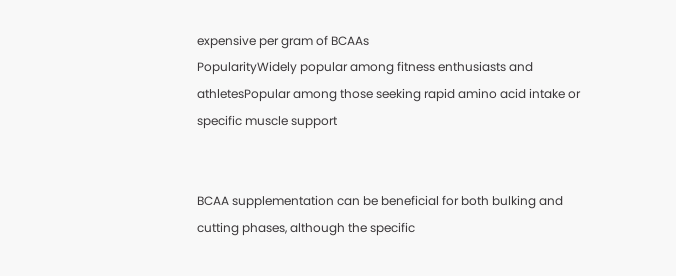expensive per gram of BCAAs
PopularityWidely popular among fitness enthusiasts and athletesPopular among those seeking rapid amino acid intake or specific muscle support


BCAA supplementation can be beneficial for both bulking and cutting phases, although the specific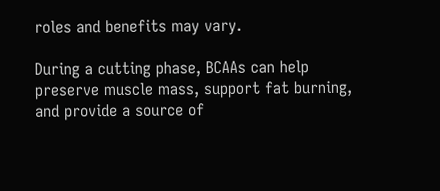roles and benefits may vary.

During a cutting phase, BCAAs can help preserve muscle mass, support fat burning, and provide a source of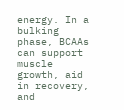energy. In a bulking phase, BCAAs can support muscle growth, aid in recovery, and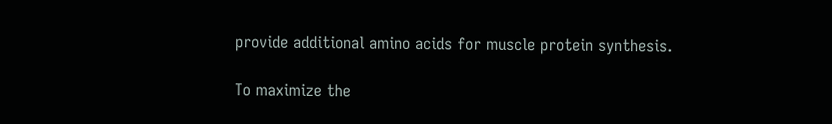provide additional amino acids for muscle protein synthesis.

To maximize the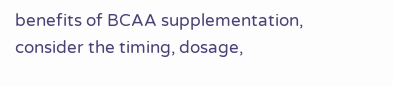benefits of BCAA supplementation, consider the timing, dosage,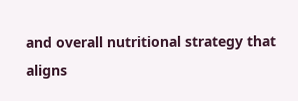and overall nutritional strategy that aligns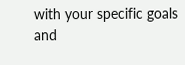with your specific goals and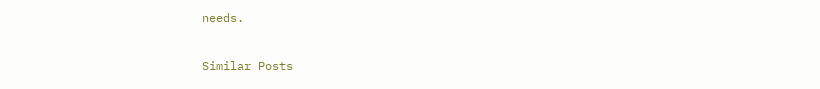needs.

Similar Posts